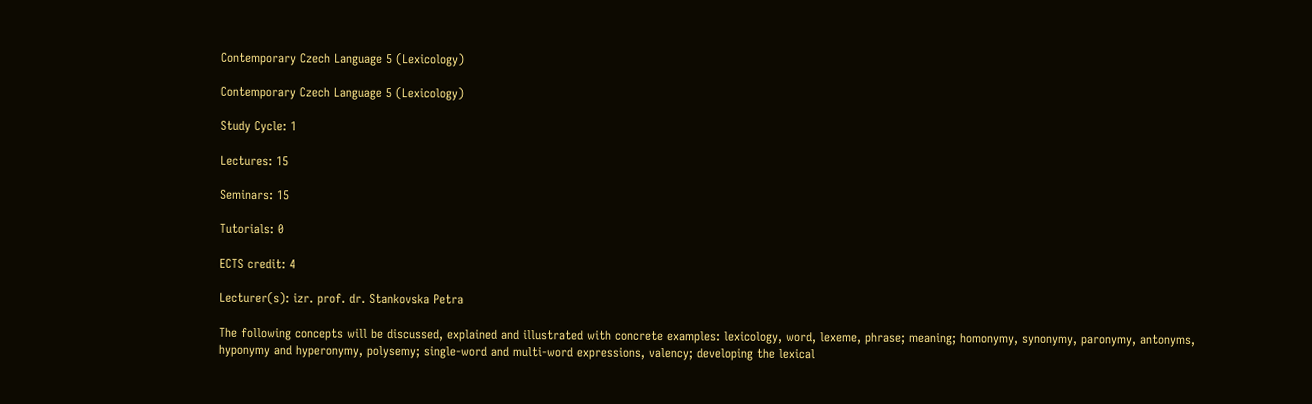Contemporary Czech Language 5 (Lexicology)

Contemporary Czech Language 5 (Lexicology)

Study Cycle: 1

Lectures: 15

Seminars: 15

Tutorials: 0

ECTS credit: 4

Lecturer(s): izr. prof. dr. Stankovska Petra

The following concepts will be discussed, explained and illustrated with concrete examples: lexicology, word, lexeme, phrase; meaning; homonymy, synonymy, paronymy, antonyms, hyponymy and hyperonymy, polysemy; single-word and multi-word expressions, valency; developing the lexical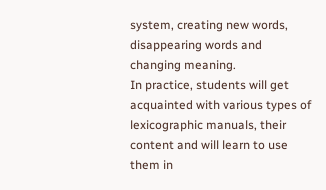system, creating new words, disappearing words and changing meaning.
In practice, students will get acquainted with various types of lexicographic manuals, their content and will learn to use them in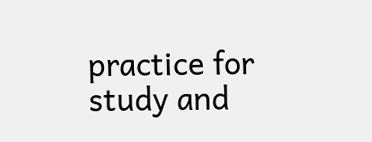practice for study and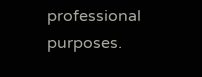professional purposes.